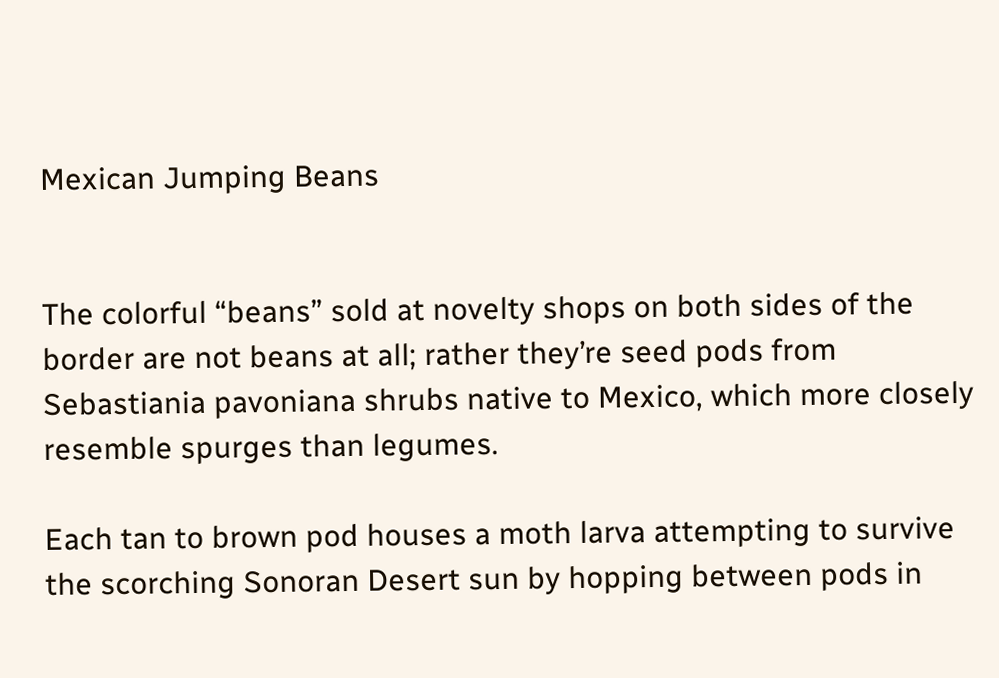Mexican Jumping Beans


The colorful “beans” sold at novelty shops on both sides of the border are not beans at all; rather they’re seed pods from Sebastiania pavoniana shrubs native to Mexico, which more closely resemble spurges than legumes.

Each tan to brown pod houses a moth larva attempting to survive the scorching Sonoran Desert sun by hopping between pods in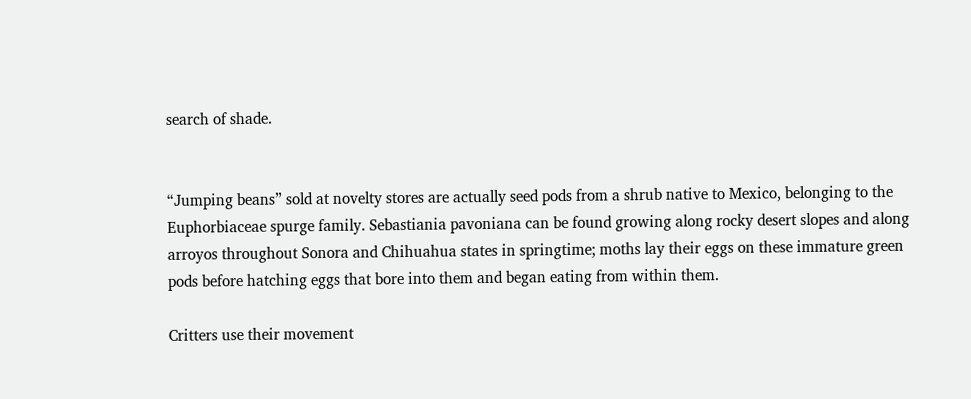search of shade.


“Jumping beans” sold at novelty stores are actually seed pods from a shrub native to Mexico, belonging to the Euphorbiaceae spurge family. Sebastiania pavoniana can be found growing along rocky desert slopes and along arroyos throughout Sonora and Chihuahua states in springtime; moths lay their eggs on these immature green pods before hatching eggs that bore into them and began eating from within them.

Critters use their movement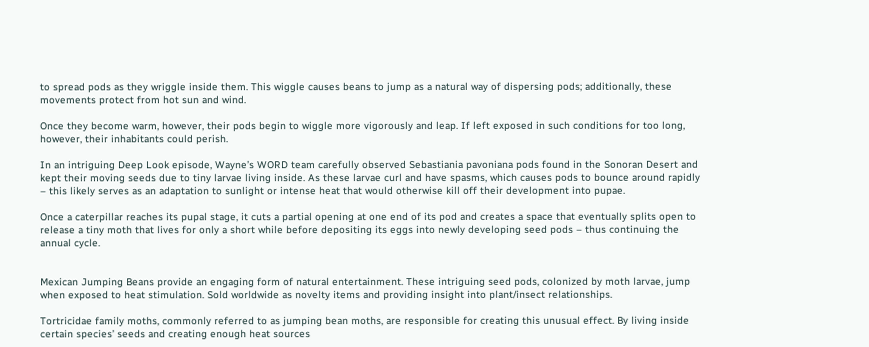to spread pods as they wriggle inside them. This wiggle causes beans to jump as a natural way of dispersing pods; additionally, these movements protect from hot sun and wind.

Once they become warm, however, their pods begin to wiggle more vigorously and leap. If left exposed in such conditions for too long, however, their inhabitants could perish.

In an intriguing Deep Look episode, Wayne’s WORD team carefully observed Sebastiania pavoniana pods found in the Sonoran Desert and kept their moving seeds due to tiny larvae living inside. As these larvae curl and have spasms, which causes pods to bounce around rapidly – this likely serves as an adaptation to sunlight or intense heat that would otherwise kill off their development into pupae.

Once a caterpillar reaches its pupal stage, it cuts a partial opening at one end of its pod and creates a space that eventually splits open to release a tiny moth that lives for only a short while before depositing its eggs into newly developing seed pods – thus continuing the annual cycle.


Mexican Jumping Beans provide an engaging form of natural entertainment. These intriguing seed pods, colonized by moth larvae, jump when exposed to heat stimulation. Sold worldwide as novelty items and providing insight into plant/insect relationships.

Tortricidae family moths, commonly referred to as jumping bean moths, are responsible for creating this unusual effect. By living inside certain species’ seeds and creating enough heat sources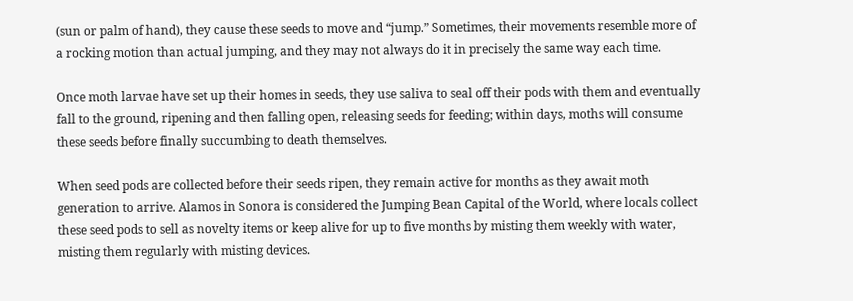(sun or palm of hand), they cause these seeds to move and “jump.” Sometimes, their movements resemble more of a rocking motion than actual jumping, and they may not always do it in precisely the same way each time.

Once moth larvae have set up their homes in seeds, they use saliva to seal off their pods with them and eventually fall to the ground, ripening and then falling open, releasing seeds for feeding; within days, moths will consume these seeds before finally succumbing to death themselves.

When seed pods are collected before their seeds ripen, they remain active for months as they await moth generation to arrive. Alamos in Sonora is considered the Jumping Bean Capital of the World, where locals collect these seed pods to sell as novelty items or keep alive for up to five months by misting them weekly with water, misting them regularly with misting devices.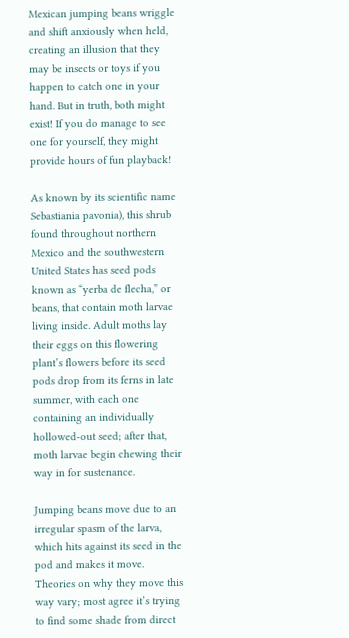Mexican jumping beans wriggle and shift anxiously when held, creating an illusion that they may be insects or toys if you happen to catch one in your hand. But in truth, both might exist! If you do manage to see one for yourself, they might provide hours of fun playback!

As known by its scientific name Sebastiania pavonia), this shrub found throughout northern Mexico and the southwestern United States has seed pods known as “yerba de flecha,” or beans, that contain moth larvae living inside. Adult moths lay their eggs on this flowering plant’s flowers before its seed pods drop from its ferns in late summer, with each one containing an individually hollowed-out seed; after that, moth larvae begin chewing their way in for sustenance.

Jumping beans move due to an irregular spasm of the larva, which hits against its seed in the pod and makes it move. Theories on why they move this way vary; most agree it’s trying to find some shade from direct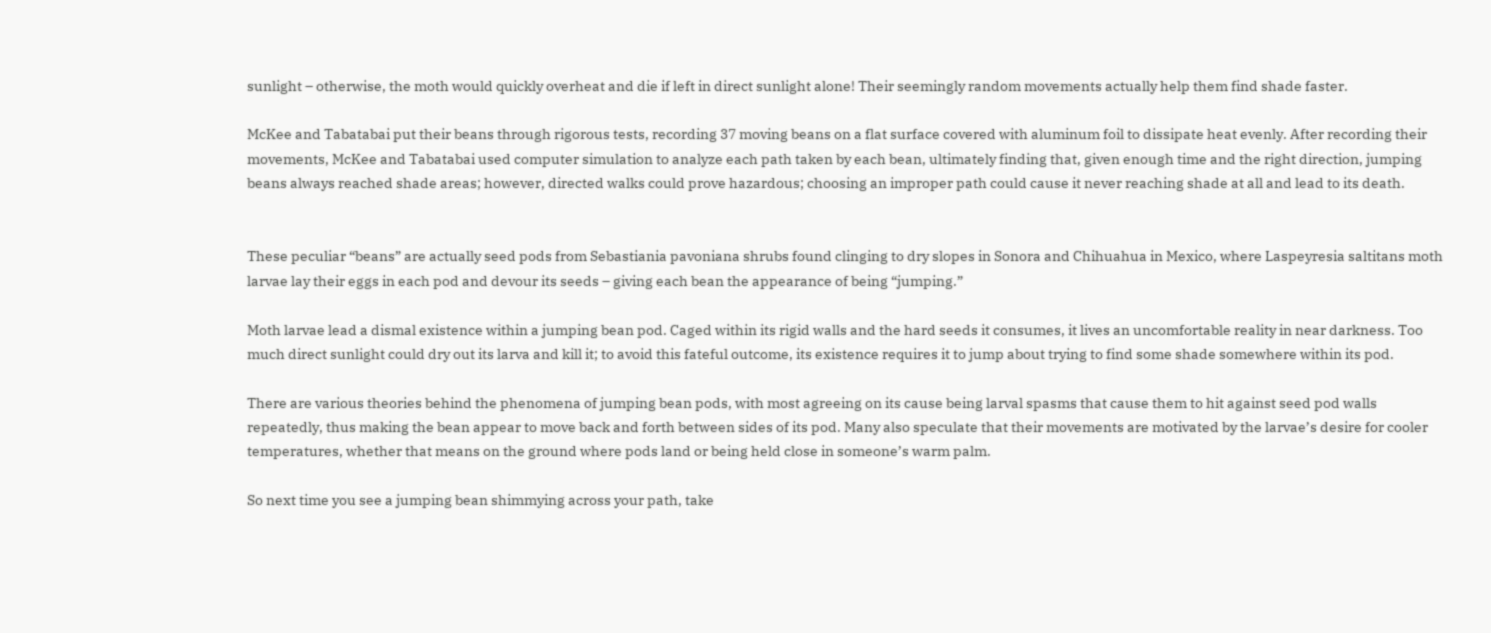sunlight – otherwise, the moth would quickly overheat and die if left in direct sunlight alone! Their seemingly random movements actually help them find shade faster.

McKee and Tabatabai put their beans through rigorous tests, recording 37 moving beans on a flat surface covered with aluminum foil to dissipate heat evenly. After recording their movements, McKee and Tabatabai used computer simulation to analyze each path taken by each bean, ultimately finding that, given enough time and the right direction, jumping beans always reached shade areas; however, directed walks could prove hazardous; choosing an improper path could cause it never reaching shade at all and lead to its death.


These peculiar “beans” are actually seed pods from Sebastiania pavoniana shrubs found clinging to dry slopes in Sonora and Chihuahua in Mexico, where Laspeyresia saltitans moth larvae lay their eggs in each pod and devour its seeds – giving each bean the appearance of being “jumping.”

Moth larvae lead a dismal existence within a jumping bean pod. Caged within its rigid walls and the hard seeds it consumes, it lives an uncomfortable reality in near darkness. Too much direct sunlight could dry out its larva and kill it; to avoid this fateful outcome, its existence requires it to jump about trying to find some shade somewhere within its pod.

There are various theories behind the phenomena of jumping bean pods, with most agreeing on its cause being larval spasms that cause them to hit against seed pod walls repeatedly, thus making the bean appear to move back and forth between sides of its pod. Many also speculate that their movements are motivated by the larvae’s desire for cooler temperatures, whether that means on the ground where pods land or being held close in someone’s warm palm.

So next time you see a jumping bean shimmying across your path, take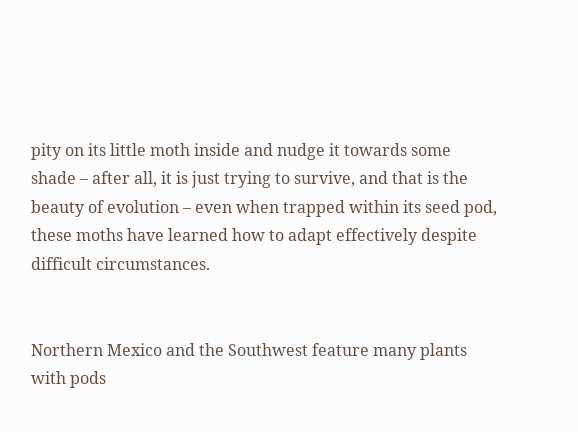pity on its little moth inside and nudge it towards some shade – after all, it is just trying to survive, and that is the beauty of evolution – even when trapped within its seed pod, these moths have learned how to adapt effectively despite difficult circumstances.


Northern Mexico and the Southwest feature many plants with pods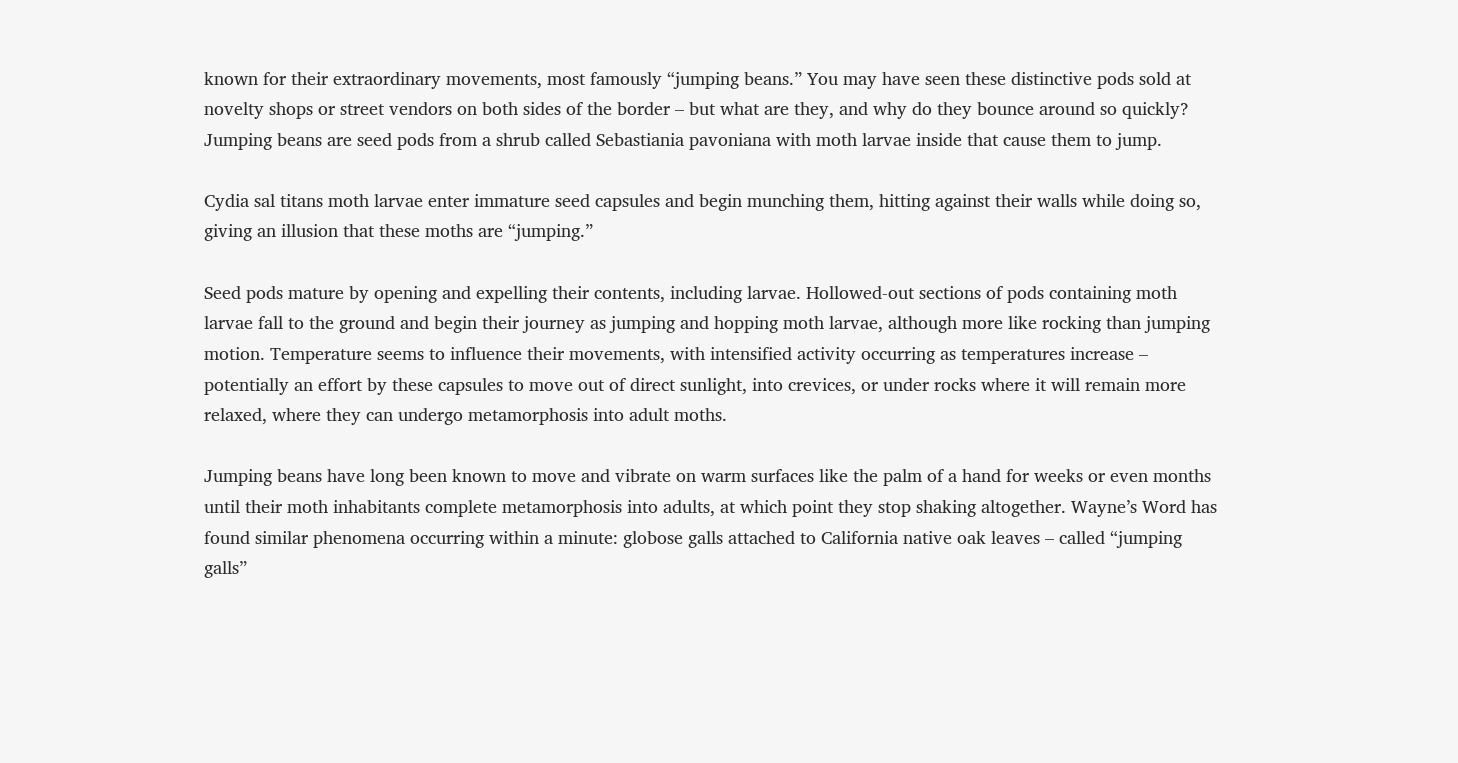known for their extraordinary movements, most famously “jumping beans.” You may have seen these distinctive pods sold at novelty shops or street vendors on both sides of the border – but what are they, and why do they bounce around so quickly? Jumping beans are seed pods from a shrub called Sebastiania pavoniana with moth larvae inside that cause them to jump.

Cydia sal titans moth larvae enter immature seed capsules and begin munching them, hitting against their walls while doing so, giving an illusion that these moths are “jumping.”

Seed pods mature by opening and expelling their contents, including larvae. Hollowed-out sections of pods containing moth larvae fall to the ground and begin their journey as jumping and hopping moth larvae, although more like rocking than jumping motion. Temperature seems to influence their movements, with intensified activity occurring as temperatures increase – potentially an effort by these capsules to move out of direct sunlight, into crevices, or under rocks where it will remain more relaxed, where they can undergo metamorphosis into adult moths.

Jumping beans have long been known to move and vibrate on warm surfaces like the palm of a hand for weeks or even months until their moth inhabitants complete metamorphosis into adults, at which point they stop shaking altogether. Wayne’s Word has found similar phenomena occurring within a minute: globose galls attached to California native oak leaves – called “jumping galls”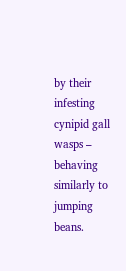by their infesting cynipid gall wasps – behaving similarly to jumping beans.